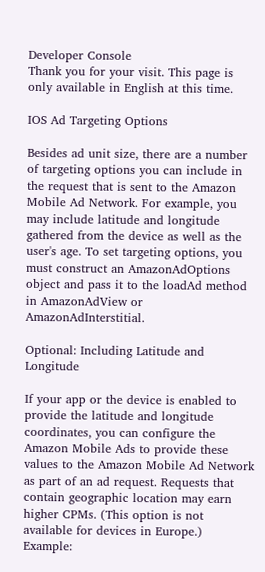Developer Console
Thank you for your visit. This page is only available in English at this time.

IOS Ad Targeting Options

Besides ad unit size, there are a number of targeting options you can include in the request that is sent to the Amazon Mobile Ad Network. For example, you may include latitude and longitude gathered from the device as well as the user's age. To set targeting options, you must construct an AmazonAdOptions object and pass it to the loadAd method in AmazonAdView or AmazonAdInterstitial.

Optional: Including Latitude and Longitude

If your app or the device is enabled to provide the latitude and longitude coordinates, you can configure the Amazon Mobile Ads to provide these values to the Amazon Mobile Ad Network as part of an ad request. Requests that contain geographic location may earn higher CPMs. (This option is not available for devices in Europe.) Example: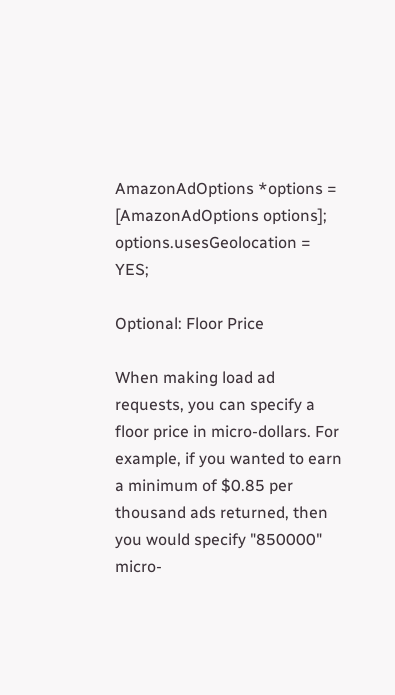AmazonAdOptions *options = [AmazonAdOptions options];
options.usesGeolocation = YES;

Optional: Floor Price

When making load ad requests, you can specify a floor price in micro-dollars. For example, if you wanted to earn a minimum of $0.85 per thousand ads returned, then you would specify "850000" micro-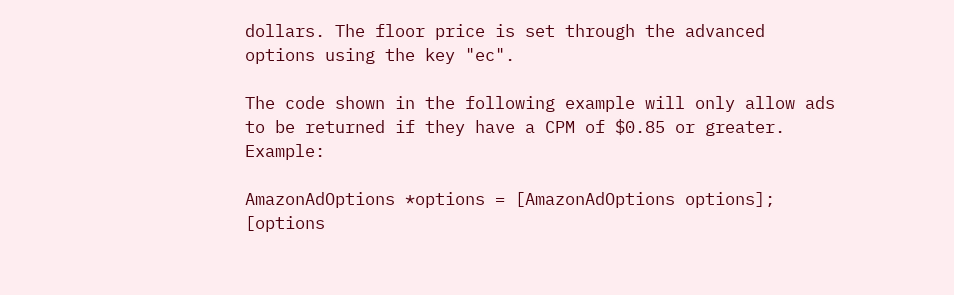dollars. The floor price is set through the advanced options using the key "ec".

The code shown in the following example will only allow ads to be returned if they have a CPM of $0.85 or greater. Example:

AmazonAdOptions *options = [AmazonAdOptions options];
[options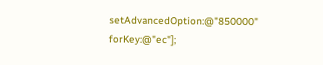setAdvancedOption:@"850000" forKey:@"ec"];